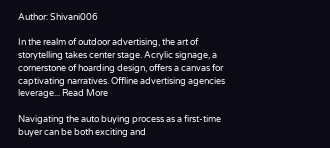Author: Shivani006

In the realm of outdoor advertising, the art of storytelling takes center stage. Acrylic signage, a cornerstone of hoarding design, offers a canvas for captivating narratives. Offline advertising agencies leverage... Read More

Navigating the auto buying process as a first-time buyer can be both exciting and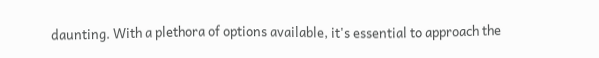daunting. With a plethora of options available, it's essential to approach the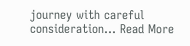journey with careful consideration... Read More